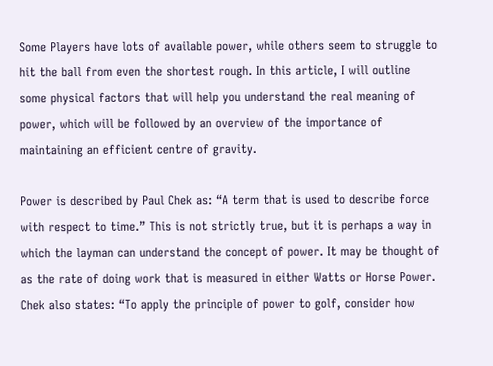Some Players have lots of available power, while others seem to struggle to hit the ball from even the shortest rough. In this article, I will outline some physical factors that will help you understand the real meaning of power, which will be followed by an overview of the importance of maintaining an efficient centre of gravity.

Power is described by Paul Chek as: “A term that is used to describe force with respect to time.” This is not strictly true, but it is perhaps a way in which the layman can understand the concept of power. It may be thought of as the rate of doing work that is measured in either Watts or Horse Power. Chek also states: “To apply the principle of power to golf, consider how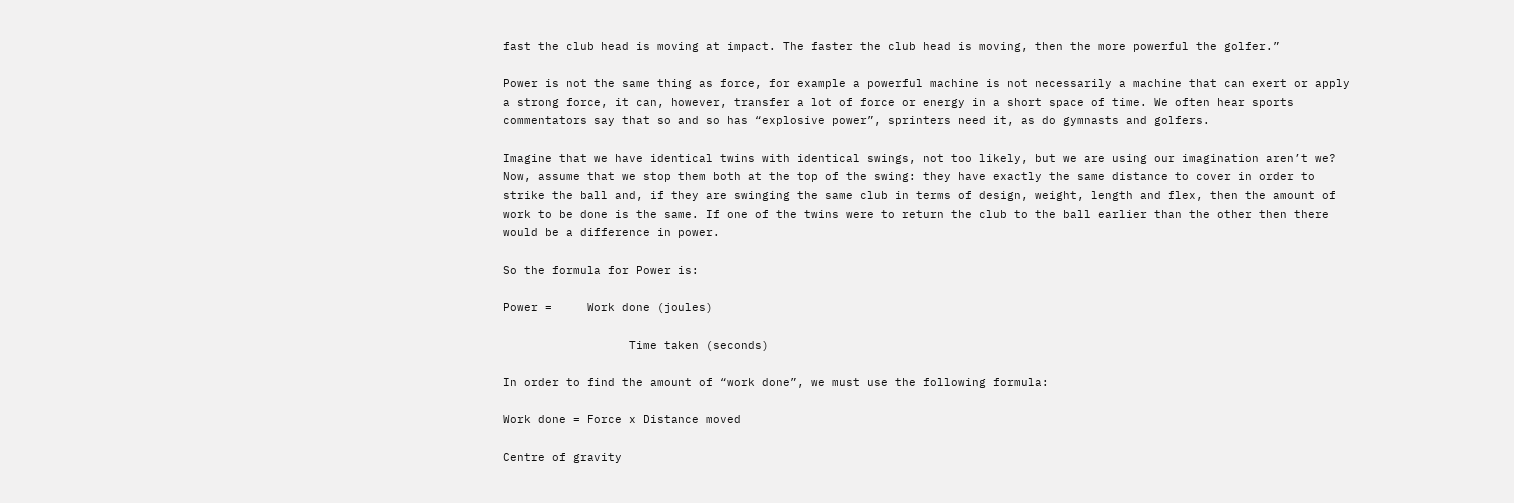fast the club head is moving at impact. The faster the club head is moving, then the more powerful the golfer.”

Power is not the same thing as force, for example a powerful machine is not necessarily a machine that can exert or apply a strong force, it can, however, transfer a lot of force or energy in a short space of time. We often hear sports commentators say that so and so has “explosive power”, sprinters need it, as do gymnasts and golfers.

Imagine that we have identical twins with identical swings, not too likely, but we are using our imagination aren’t we? Now, assume that we stop them both at the top of the swing: they have exactly the same distance to cover in order to strike the ball and, if they are swinging the same club in terms of design, weight, length and flex, then the amount of work to be done is the same. If one of the twins were to return the club to the ball earlier than the other then there would be a difference in power.

So the formula for Power is:

Power =     Work done (joules)

                  Time taken (seconds)

In order to find the amount of “work done”, we must use the following formula:

Work done = Force x Distance moved

Centre of gravity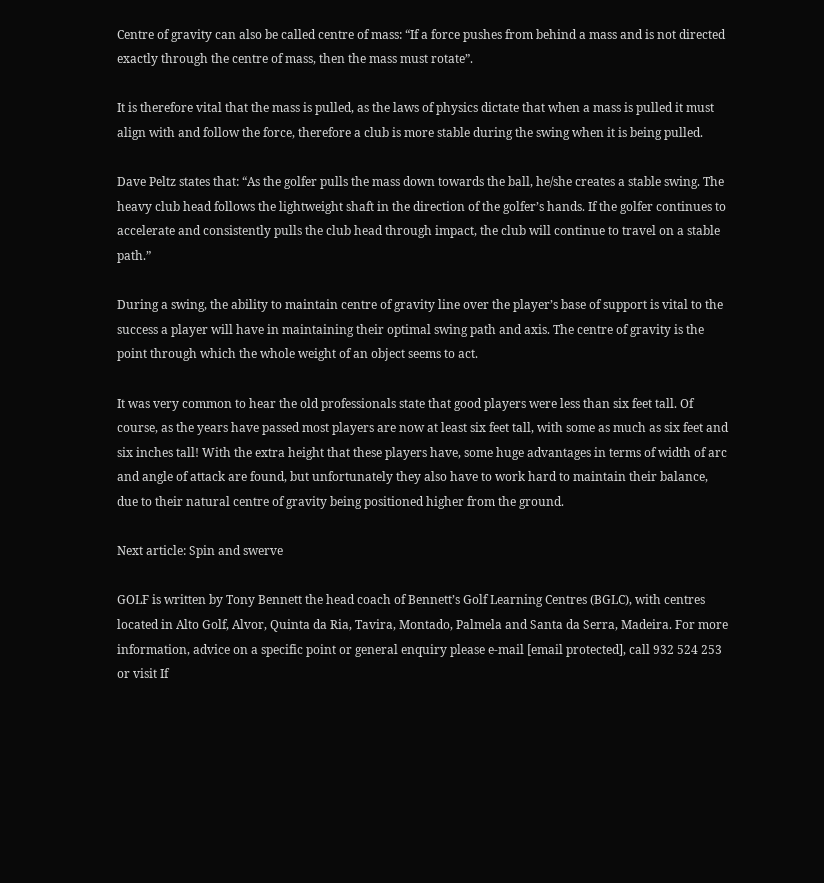Centre of gravity can also be called centre of mass: “If a force pushes from behind a mass and is not directed exactly through the centre of mass, then the mass must rotate”.

It is therefore vital that the mass is pulled, as the laws of physics dictate that when a mass is pulled it must align with and follow the force, therefore a club is more stable during the swing when it is being pulled.

Dave Peltz states that: “As the golfer pulls the mass down towards the ball, he/she creates a stable swing. The heavy club head follows the lightweight shaft in the direction of the golfer’s hands. If the golfer continues to accelerate and consistently pulls the club head through impact, the club will continue to travel on a stable path.”

During a swing, the ability to maintain centre of gravity line over the player’s base of support is vital to the success a player will have in maintaining their optimal swing path and axis. The centre of gravity is the point through which the whole weight of an object seems to act.

It was very common to hear the old professionals state that good players were less than six feet tall. Of course, as the years have passed most players are now at least six feet tall, with some as much as six feet and six inches tall! With the extra height that these players have, some huge advantages in terms of width of arc and angle of attack are found, but unfortunately they also have to work hard to maintain their balance, due to their natural centre of gravity being positioned higher from the ground.

Next article: Spin and swerve

GOLF is written by Tony Bennett the head coach of Bennett’s Golf Learning Centres (BGLC), with centres located in Alto Golf, Alvor, Quinta da Ria, Tavira, Montado, Palmela and Santa da Serra, Madeira. For more information, advice on a specific point or general enquiry please e-mail [email protected], call 932 524 253 or visit If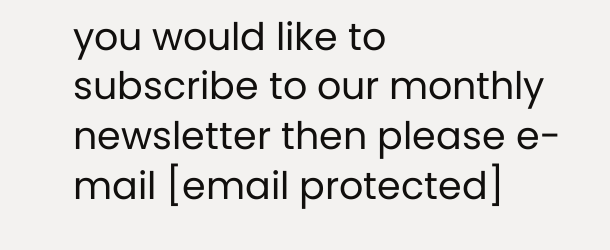you would like to subscribe to our monthly newsletter then please e-mail [email protected]